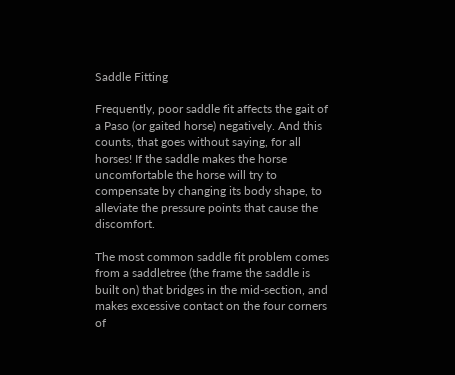Saddle Fitting

Frequently, poor saddle fit affects the gait of a Paso (or gaited horse) negatively. And this counts, that goes without saying, for all horses! If the saddle makes the horse uncomfortable the horse will try to compensate by changing its body shape, to alleviate the pressure points that cause the discomfort.

The most common saddle fit problem comes from a saddletree (the frame the saddle is built on) that bridges in the mid-section, and makes excessive contact on the four corners of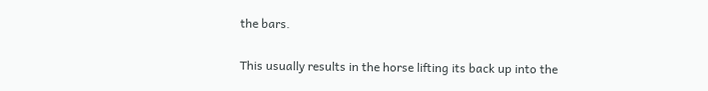the bars.

This usually results in the horse lifting its back up into the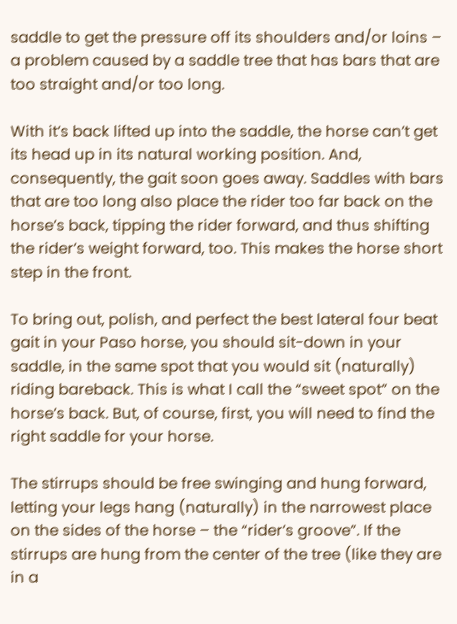saddle to get the pressure off its shoulders and/or loins – a problem caused by a saddle tree that has bars that are too straight and/or too long.

With it’s back lifted up into the saddle, the horse can’t get its head up in its natural working position. And, consequently, the gait soon goes away. Saddles with bars that are too long also place the rider too far back on the horse’s back, tipping the rider forward, and thus shifting the rider’s weight forward, too. This makes the horse short step in the front.

To bring out, polish, and perfect the best lateral four beat gait in your Paso horse, you should sit-down in your saddle, in the same spot that you would sit (naturally) riding bareback. This is what I call the “sweet spot” on the horse’s back. But, of course, first, you will need to find the right saddle for your horse.

The stirrups should be free swinging and hung forward, letting your legs hang (naturally) in the narrowest place on the sides of the horse – the “rider’s groove”. If the stirrups are hung from the center of the tree (like they are in a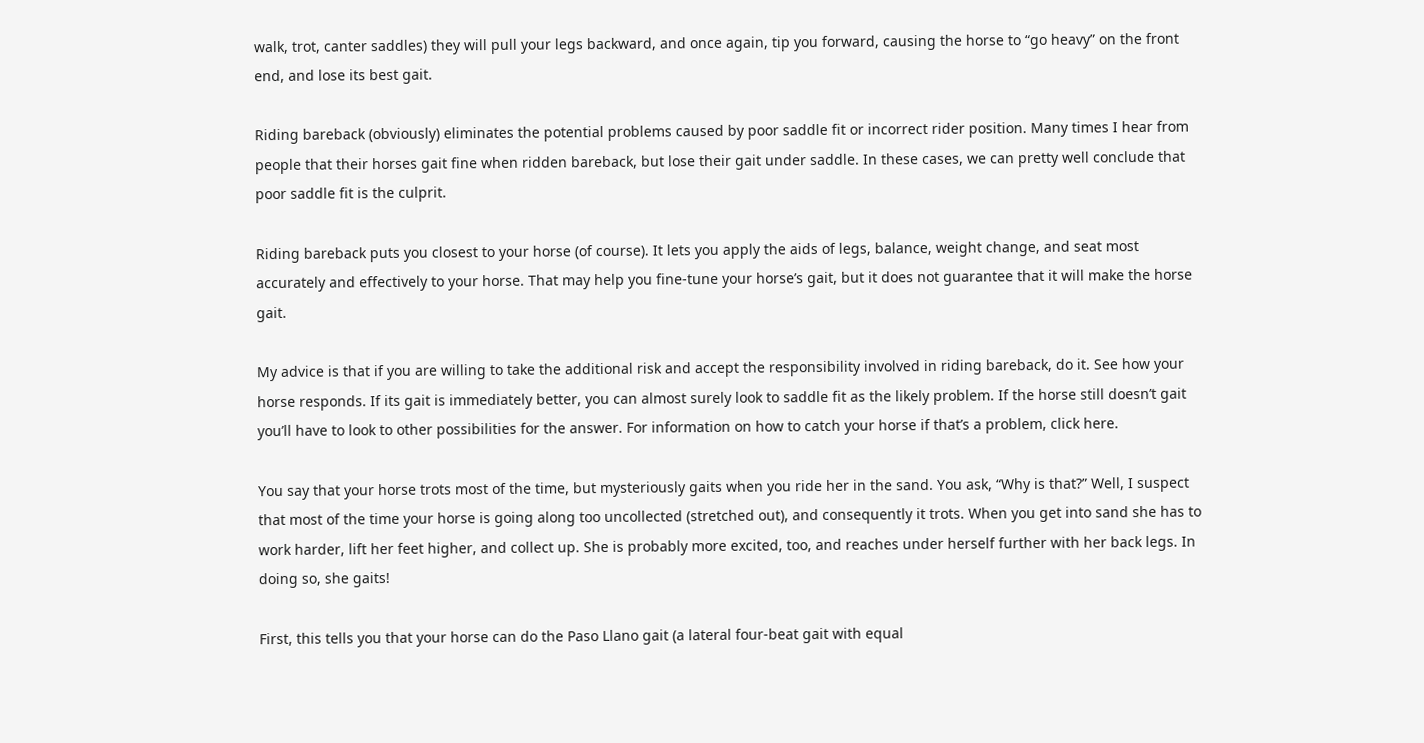walk, trot, canter saddles) they will pull your legs backward, and once again, tip you forward, causing the horse to “go heavy” on the front end, and lose its best gait.

Riding bareback (obviously) eliminates the potential problems caused by poor saddle fit or incorrect rider position. Many times I hear from people that their horses gait fine when ridden bareback, but lose their gait under saddle. In these cases, we can pretty well conclude that poor saddle fit is the culprit.

Riding bareback puts you closest to your horse (of course). It lets you apply the aids of legs, balance, weight change, and seat most accurately and effectively to your horse. That may help you fine-tune your horse’s gait, but it does not guarantee that it will make the horse gait.

My advice is that if you are willing to take the additional risk and accept the responsibility involved in riding bareback, do it. See how your horse responds. If its gait is immediately better, you can almost surely look to saddle fit as the likely problem. If the horse still doesn’t gait you’ll have to look to other possibilities for the answer. For information on how to catch your horse if that’s a problem, click here.

You say that your horse trots most of the time, but mysteriously gaits when you ride her in the sand. You ask, “Why is that?” Well, I suspect that most of the time your horse is going along too uncollected (stretched out), and consequently it trots. When you get into sand she has to work harder, lift her feet higher, and collect up. She is probably more excited, too, and reaches under herself further with her back legs. In doing so, she gaits!

First, this tells you that your horse can do the Paso Llano gait (a lateral four-beat gait with equal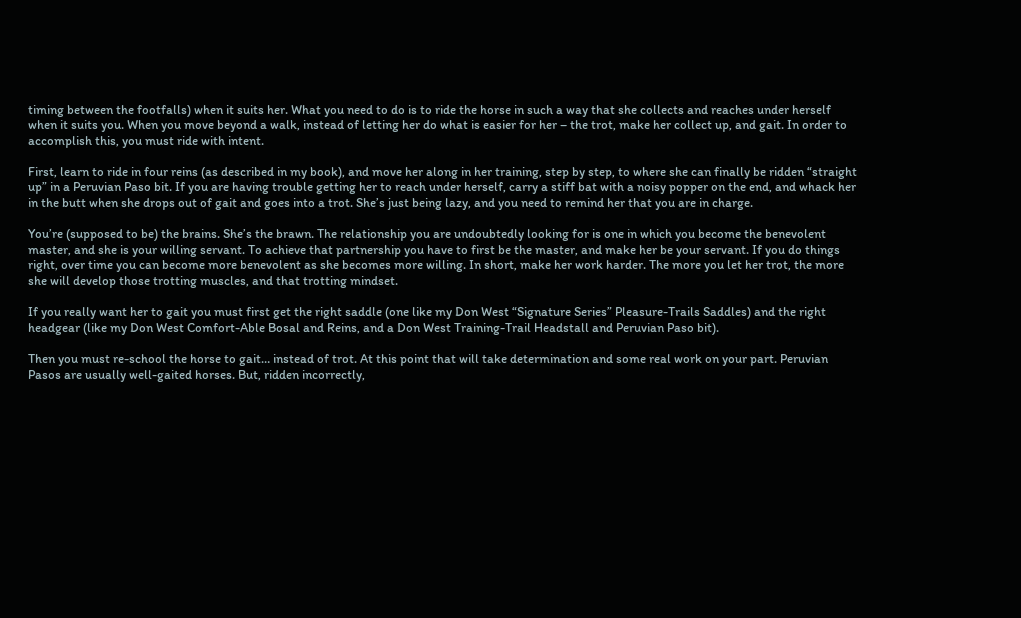timing between the footfalls) when it suits her. What you need to do is to ride the horse in such a way that she collects and reaches under herself when it suits you. When you move beyond a walk, instead of letting her do what is easier for her – the trot, make her collect up, and gait. In order to accomplish this, you must ride with intent.

First, learn to ride in four reins (as described in my book), and move her along in her training, step by step, to where she can finally be ridden “straight up” in a Peruvian Paso bit. If you are having trouble getting her to reach under herself, carry a stiff bat with a noisy popper on the end, and whack her in the butt when she drops out of gait and goes into a trot. She’s just being lazy, and you need to remind her that you are in charge.

You’re (supposed to be) the brains. She’s the brawn. The relationship you are undoubtedly looking for is one in which you become the benevolent master, and she is your willing servant. To achieve that partnership you have to first be the master, and make her be your servant. If you do things right, over time you can become more benevolent as she becomes more willing. In short, make her work harder. The more you let her trot, the more she will develop those trotting muscles, and that trotting mindset.

If you really want her to gait you must first get the right saddle (one like my Don West “Signature Series” Pleasure-Trails Saddles) and the right headgear (like my Don West Comfort-Able Bosal and Reins, and a Don West Training-Trail Headstall and Peruvian Paso bit).

Then you must re-school the horse to gait… instead of trot. At this point that will take determination and some real work on your part. Peruvian Pasos are usually well-gaited horses. But, ridden incorrectly,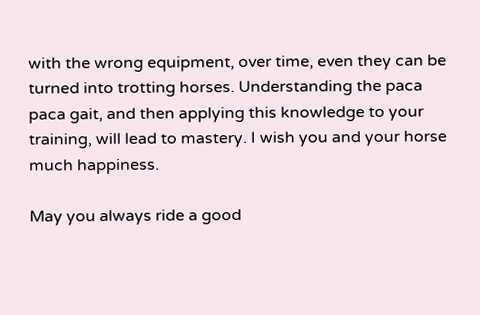with the wrong equipment, over time, even they can be turned into trotting horses. Understanding the paca paca gait, and then applying this knowledge to your training, will lead to mastery. I wish you and your horse much happiness.

May you always ride a good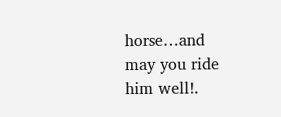horse…and may you ride him well!.